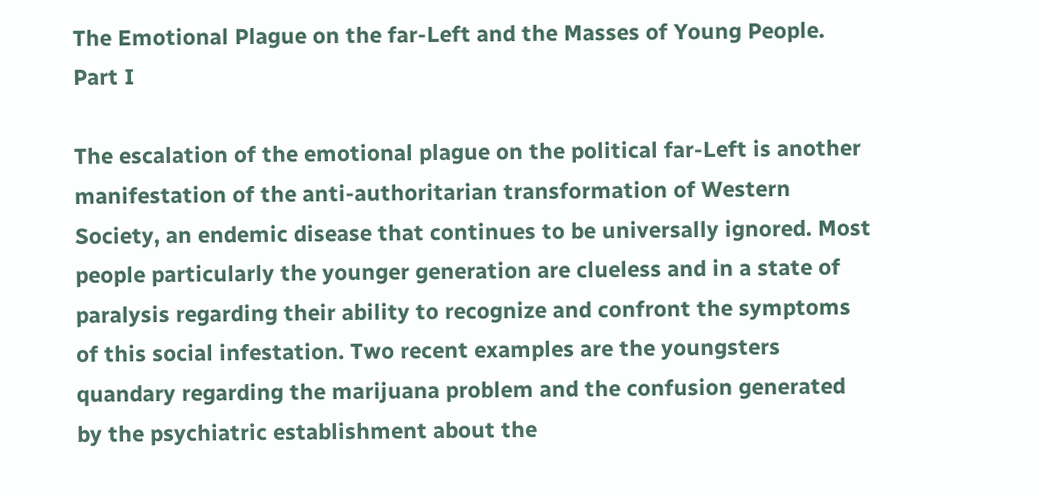The Emotional Plague on the far-Left and the Masses of Young People. Part I

The escalation of the emotional plague on the political far-Left is another manifestation of the anti-authoritarian transformation of Western Society, an endemic disease that continues to be universally ignored. Most people particularly the younger generation are clueless and in a state of paralysis regarding their ability to recognize and confront the symptoms of this social infestation. Two recent examples are the youngsters quandary regarding the marijuana problem and the confusion generated by the psychiatric establishment about the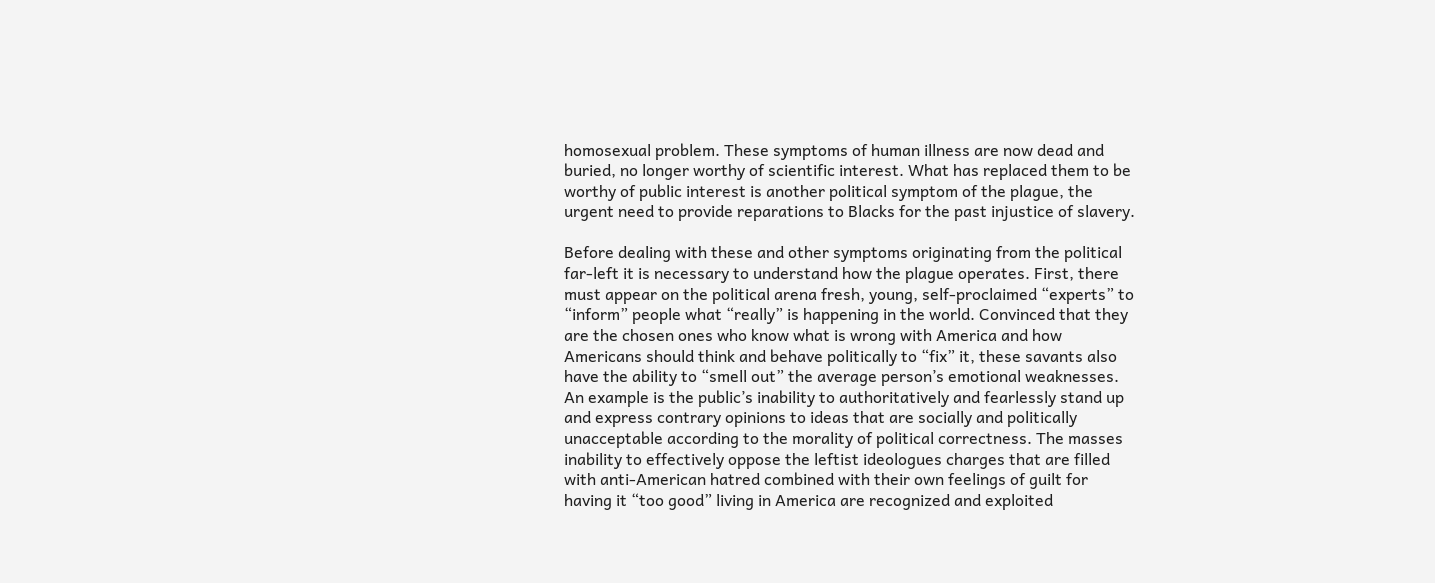homosexual problem. These symptoms of human illness are now dead and buried, no longer worthy of scientific interest. What has replaced them to be worthy of public interest is another political symptom of the plague, the urgent need to provide reparations to Blacks for the past injustice of slavery.

Before dealing with these and other symptoms originating from the political far-left it is necessary to understand how the plague operates. First, there must appear on the political arena fresh, young, self-proclaimed “experts” to “inform” people what “really” is happening in the world. Convinced that they are the chosen ones who know what is wrong with America and how Americans should think and behave politically to “fix” it, these savants also have the ability to “smell out” the average person’s emotional weaknesses. An example is the public’s inability to authoritatively and fearlessly stand up and express contrary opinions to ideas that are socially and politically unacceptable according to the morality of political correctness. The masses inability to effectively oppose the leftist ideologues charges that are filled with anti-American hatred combined with their own feelings of guilt for having it “too good” living in America are recognized and exploited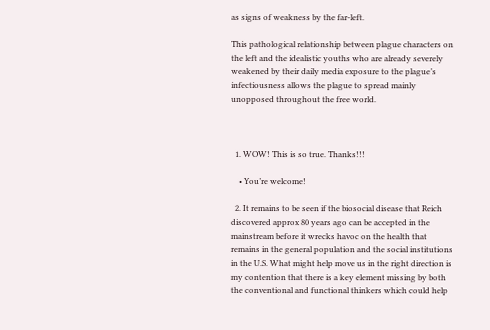as signs of weakness by the far-left.

This pathological relationship between plague characters on the left and the idealistic youths who are already severely weakened by their daily media exposure to the plague’s infectiousness allows the plague to spread mainly unopposed throughout the free world.



  1. WOW! This is so true. Thanks!!!

    • You’re welcome!

  2. It remains to be seen if the biosocial disease that Reich discovered approx 80 years ago can be accepted in the mainstream before it wrecks havoc on the health that remains in the general population and the social institutions in the U.S. What might help move us in the right direction is my contention that there is a key element missing by both the conventional and functional thinkers which could help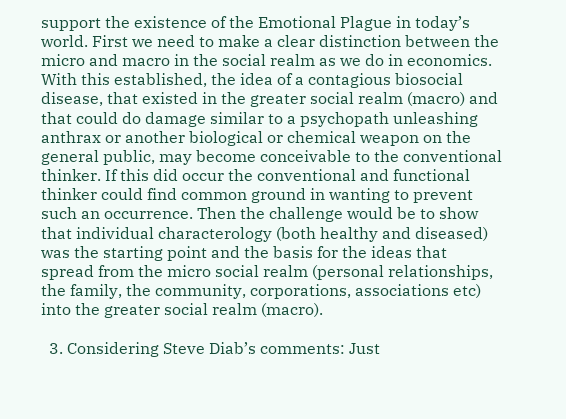support the existence of the Emotional Plague in today’s world. First we need to make a clear distinction between the micro and macro in the social realm as we do in economics. With this established, the idea of a contagious biosocial disease, that existed in the greater social realm (macro) and that could do damage similar to a psychopath unleashing anthrax or another biological or chemical weapon on the general public, may become conceivable to the conventional thinker. If this did occur the conventional and functional thinker could find common ground in wanting to prevent such an occurrence. Then the challenge would be to show that individual characterology (both healthy and diseased) was the starting point and the basis for the ideas that spread from the micro social realm (personal relationships, the family, the community, corporations, associations etc) into the greater social realm (macro).

  3. Considering Steve Diab’s comments: Just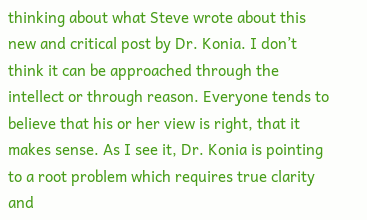thinking about what Steve wrote about this new and critical post by Dr. Konia. I don’t think it can be approached through the intellect or through reason. Everyone tends to believe that his or her view is right, that it makes sense. As I see it, Dr. Konia is pointing to a root problem which requires true clarity and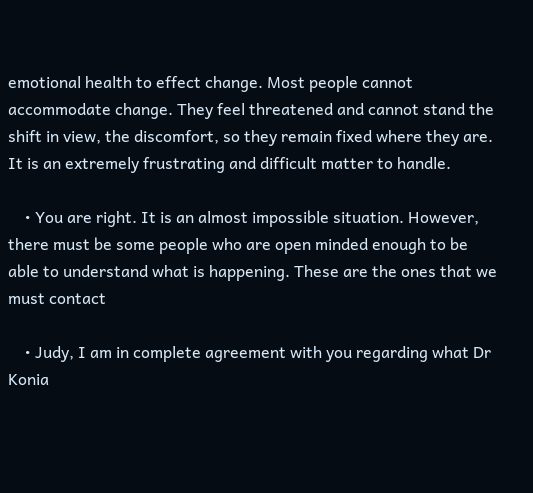emotional health to effect change. Most people cannot accommodate change. They feel threatened and cannot stand the shift in view, the discomfort, so they remain fixed where they are. It is an extremely frustrating and difficult matter to handle.

    • You are right. It is an almost impossible situation. However, there must be some people who are open minded enough to be able to understand what is happening. These are the ones that we must contact

    • Judy, I am in complete agreement with you regarding what Dr Konia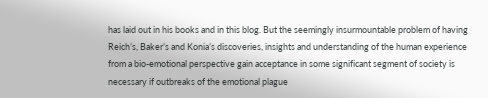has laid out in his books and in this blog. But the seemingly insurmountable problem of having Reich’s, Baker’s and Konia’s discoveries, insights and understanding of the human experience from a bio-emotional perspective gain acceptance in some significant segment of society is necessary if outbreaks of the emotional plague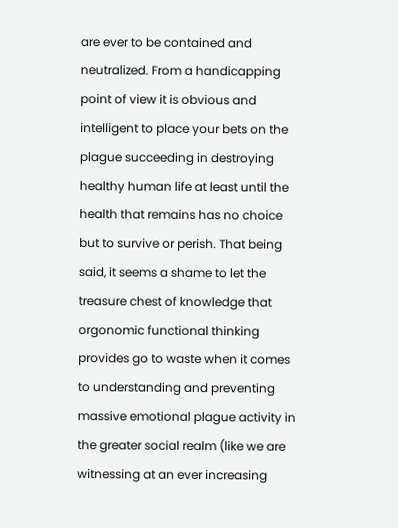are ever to be contained and neutralized. From a handicapping point of view it is obvious and intelligent to place your bets on the plague succeeding in destroying healthy human life at least until the health that remains has no choice but to survive or perish. That being said, it seems a shame to let the treasure chest of knowledge that orgonomic functional thinking provides go to waste when it comes to understanding and preventing massive emotional plague activity in the greater social realm (like we are witnessing at an ever increasing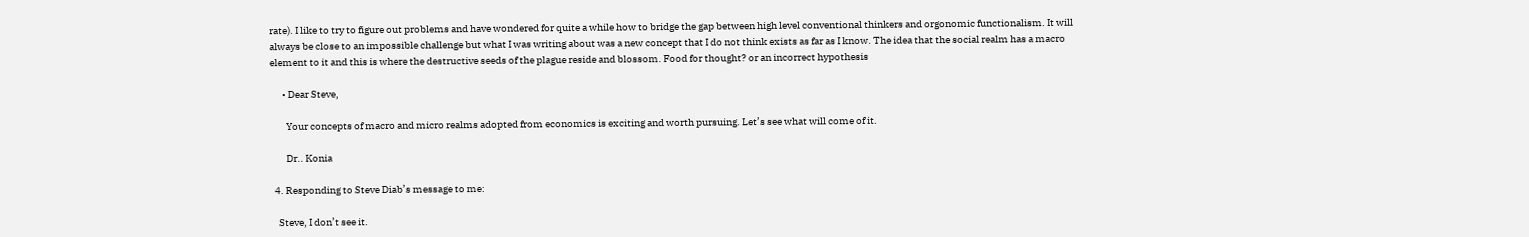rate). I like to try to figure out problems and have wondered for quite a while how to bridge the gap between high level conventional thinkers and orgonomic functionalism. It will always be close to an impossible challenge but what I was writing about was a new concept that I do not think exists as far as I know. The idea that the social realm has a macro element to it and this is where the destructive seeds of the plague reside and blossom. Food for thought? or an incorrect hypothesis

      • Dear Steve,

        Your concepts of macro and micro realms adopted from economics is exciting and worth pursuing. Let’s see what will come of it.

        Dr.. Konia

  4. Responding to Steve Diab’s message to me:

    Steve, I don’t see it.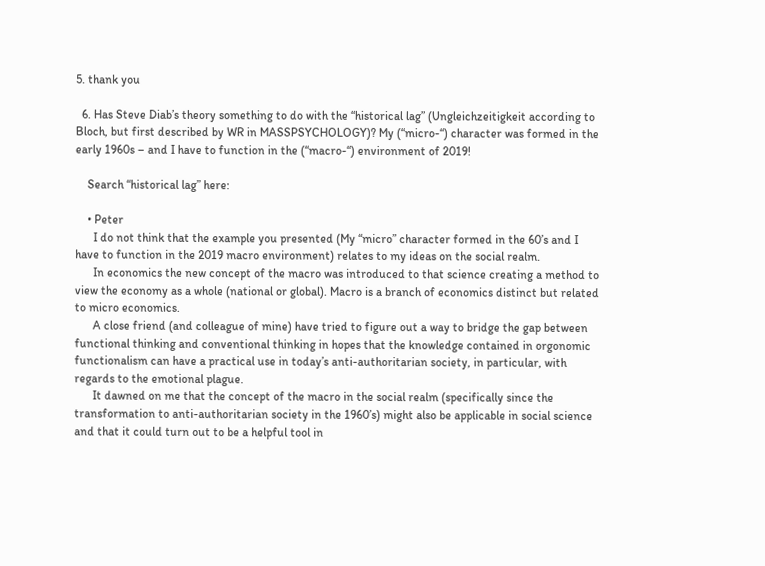5. thank you

  6. Has Steve Diab’s theory something to do with the “historical lag” (Ungleichzeitigkeit according to Bloch, but first described by WR in MASSPSYCHOLOGY)? My (“micro-“) character was formed in the early 1960s – and I have to function in the (“macro-“) environment of 2019!

    Search “historical lag” here:

    • Peter
      I do not think that the example you presented (My “micro” character formed in the 60’s and I have to function in the 2019 macro environment) relates to my ideas on the social realm.
      In economics the new concept of the macro was introduced to that science creating a method to view the economy as a whole (national or global). Macro is a branch of economics distinct but related to micro economics.
      A close friend (and colleague of mine) have tried to figure out a way to bridge the gap between functional thinking and conventional thinking in hopes that the knowledge contained in orgonomic functionalism can have a practical use in today’s anti-authoritarian society, in particular, with regards to the emotional plague.
      It dawned on me that the concept of the macro in the social realm (specifically since the transformation to anti-authoritarian society in the 1960’s) might also be applicable in social science and that it could turn out to be a helpful tool in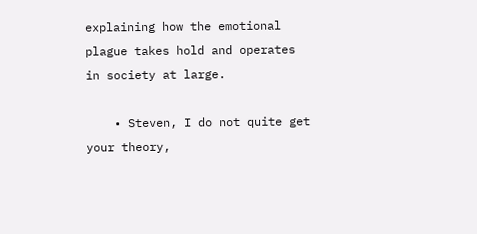explaining how the emotional plague takes hold and operates in society at large.

    • Steven, I do not quite get your theory,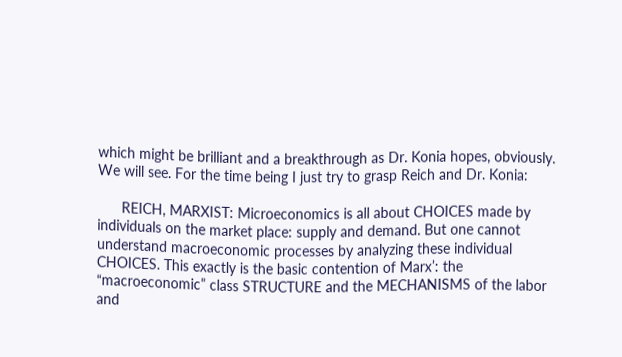which might be brilliant and a breakthrough as Dr. Konia hopes, obviously. We will see. For the time being I just try to grasp Reich and Dr. Konia:

      REICH, MARXIST: Microeconomics is all about CHOICES made by individuals on the market place: supply and demand. But one cannot understand macroeconomic processes by analyzing these individual CHOICES. This exactly is the basic contention of Marx’: the “macroeconomic” class STRUCTURE and the MECHANISMS of the labor and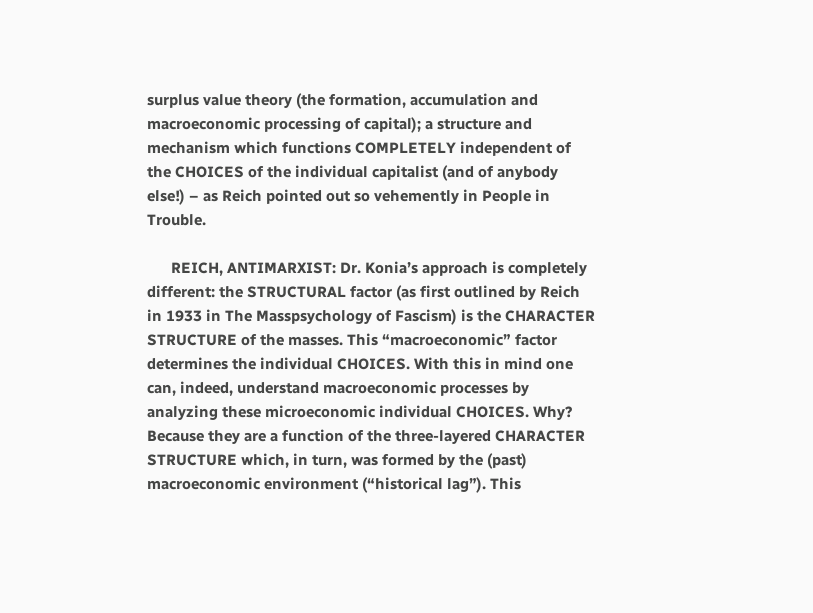surplus value theory (the formation, accumulation and macroeconomic processing of capital); a structure and mechanism which functions COMPLETELY independent of the CHOICES of the individual capitalist (and of anybody else!) – as Reich pointed out so vehemently in People in Trouble.

      REICH, ANTIMARXIST: Dr. Konia’s approach is completely different: the STRUCTURAL factor (as first outlined by Reich in 1933 in The Masspsychology of Fascism) is the CHARACTER STRUCTURE of the masses. This “macroeconomic” factor determines the individual CHOICES. With this in mind one can, indeed, understand macroeconomic processes by analyzing these microeconomic individual CHOICES. Why? Because they are a function of the three-layered CHARACTER STRUCTURE which, in turn, was formed by the (past) macroeconomic environment (“historical lag”). This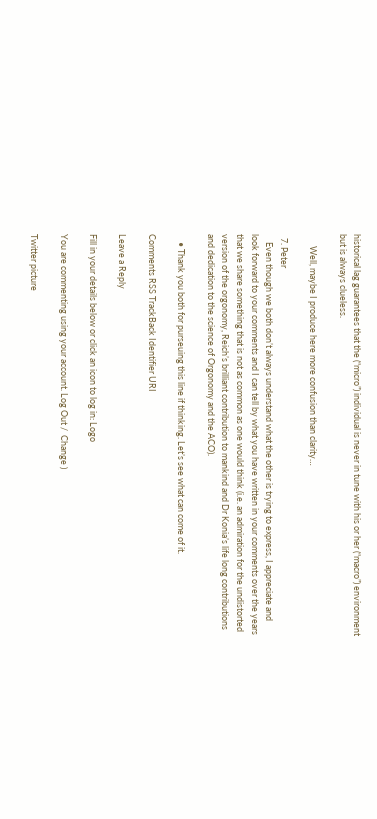historical lag guarantees that the (“micro”) individual is never in tune with his or her (“macro”) environment but is always clueless.

      Well, maybe I produce here more confusion than clarity…

  7. Peter
    Even though we both don’t always understand what the other is trying to express, I appreciate and look forward to your comments and I can tell by what you have written in your comments over the years that we share something that is not as common as one would think (i.e. an admiration for the undistorted version of the orgonomy, Reich’s brilliant contribution to mankind and Dr Konia’s life long contributions and dedication to the science of Orgonomy and the ACO).

    • Thank you both for purseuing this line if thinking. Let’s see what can come of it.

Comments RSS TrackBack Identifier URI

Leave a Reply

Fill in your details below or click an icon to log in: Logo

You are commenting using your account. Log Out /  Change )

Twitter picture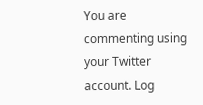You are commenting using your Twitter account. Log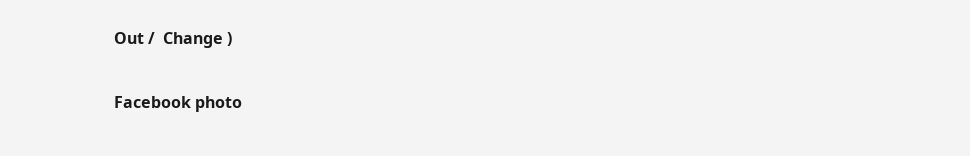Out /  Change )

Facebook photo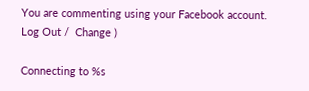You are commenting using your Facebook account. Log Out /  Change )

Connecting to %s